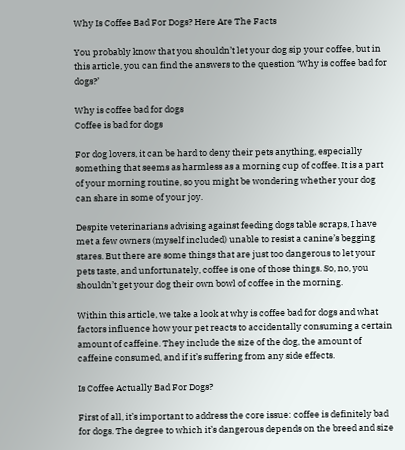Why Is Coffee Bad For Dogs? Here Are The Facts

You probably know that you shouldn’t let your dog sip your coffee, but in this article, you can find the answers to the question ‘Why is coffee bad for dogs?’

Why is coffee bad for dogs
Coffee is bad for dogs

For dog lovers, it can be hard to deny their pets anything, especially something that seems as harmless as a morning cup of coffee. It is a part of your morning routine, so you might be wondering whether your dog can share in some of your joy.

Despite veterinarians advising against feeding dogs table scraps, I have met a few owners (myself included) unable to resist a canine’s begging stares. But there are some things that are just too dangerous to let your pets taste, and unfortunately, coffee is one of those things. So, no, you shouldn’t get your dog their own bowl of coffee in the morning.

Within this article, we take a look at why is coffee bad for dogs and what factors influence how your pet reacts to accidentally consuming a certain amount of caffeine. They include the size of the dog, the amount of caffeine consumed, and if it’s suffering from any side effects.

Is Coffee Actually Bad For Dogs?

First of all, it’s important to address the core issue: coffee is definitely bad for dogs. The degree to which it’s dangerous depends on the breed and size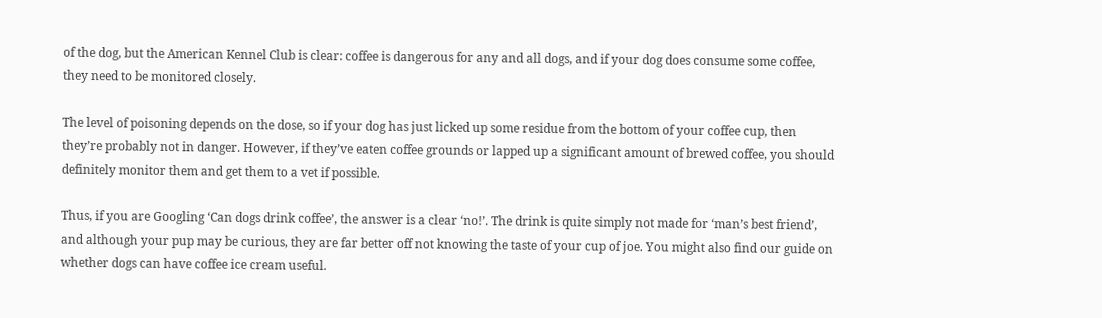of the dog, but the American Kennel Club is clear: coffee is dangerous for any and all dogs, and if your dog does consume some coffee, they need to be monitored closely.

The level of poisoning depends on the dose, so if your dog has just licked up some residue from the bottom of your coffee cup, then they’re probably not in danger. However, if they’ve eaten coffee grounds or lapped up a significant amount of brewed coffee, you should definitely monitor them and get them to a vet if possible.

Thus, if you are Googling ‘Can dogs drink coffee’, the answer is a clear ‘no!’. The drink is quite simply not made for ‘man’s best friend’, and although your pup may be curious, they are far better off not knowing the taste of your cup of joe. You might also find our guide on whether dogs can have coffee ice cream useful.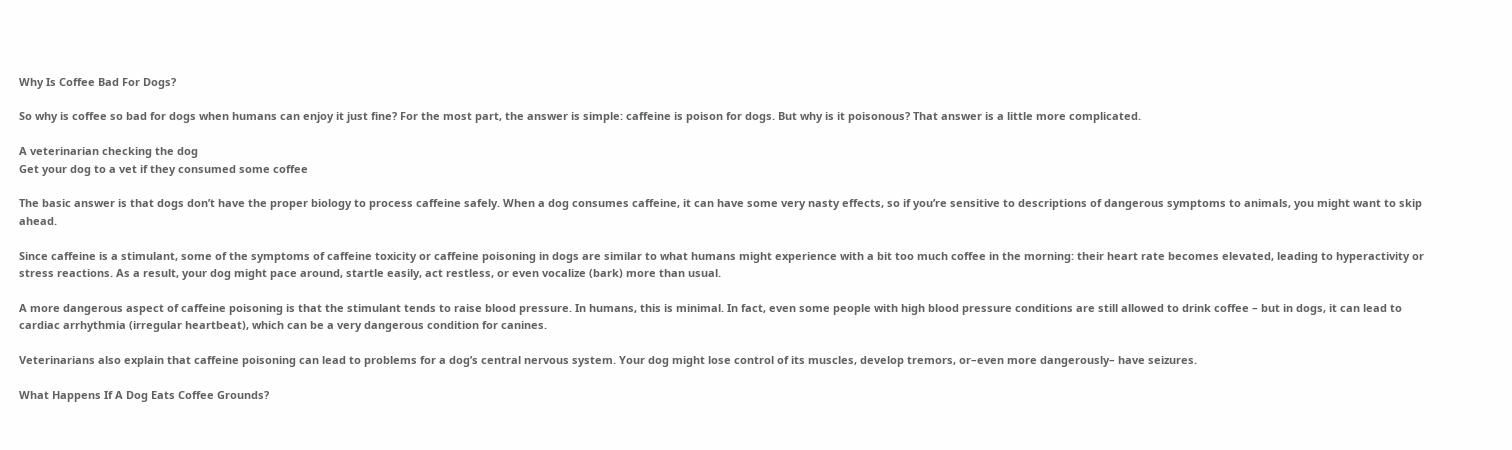Why Is Coffee Bad For Dogs?

So why is coffee so bad for dogs when humans can enjoy it just fine? For the most part, the answer is simple: caffeine is poison for dogs. But why is it poisonous? That answer is a little more complicated.

A veterinarian checking the dog
Get your dog to a vet if they consumed some coffee

The basic answer is that dogs don’t have the proper biology to process caffeine safely. When a dog consumes caffeine, it can have some very nasty effects, so if you’re sensitive to descriptions of dangerous symptoms to animals, you might want to skip ahead.

Since caffeine is a stimulant, some of the symptoms of caffeine toxicity or caffeine poisoning in dogs are similar to what humans might experience with a bit too much coffee in the morning: their heart rate becomes elevated, leading to hyperactivity or stress reactions. As a result, your dog might pace around, startle easily, act restless, or even vocalize (bark) more than usual.

A more dangerous aspect of caffeine poisoning is that the stimulant tends to raise blood pressure. In humans, this is minimal. In fact, even some people with high blood pressure conditions are still allowed to drink coffee – but in dogs, it can lead to cardiac arrhythmia (irregular heartbeat), which can be a very dangerous condition for canines.

Veterinarians also explain that caffeine poisoning can lead to problems for a dog’s central nervous system. Your dog might lose control of its muscles, develop tremors, or–even more dangerously– have seizures.

What Happens If A Dog Eats Coffee Grounds?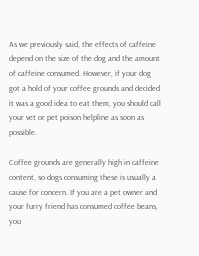As we previously said, the effects of caffeine depend on the size of the dog and the amount of caffeine consumed. However, if your dog got a hold of your coffee grounds and decided it was a good idea to eat them, you should call your vet or pet poison helpline as soon as possible.

Coffee grounds are generally high in caffeine content, so dogs consuming these is usually a cause for concern. If you are a pet owner and your furry friend has consumed coffee beans, you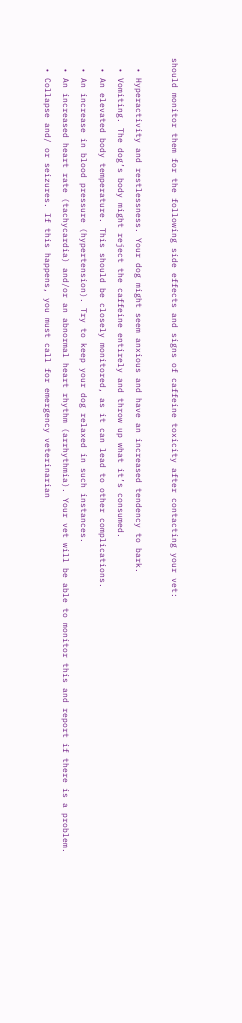should monitor them for the following side effects and signs of caffeine toxicity after contacting your vet:

  • Hyperactivity and restlessness. Your dog might seem anxious and have an increased tendency to bark.
  • Vomiting. The dog’s body might reject the caffeine entirely and throw up what it’s consumed.
  • An elevated body temperature. This should be closely monitored, as it can lead to other complications.
  • An increase in blood pressure (hypertension). Try to keep your dog relaxed in such instances.
  • An increased heart rate (tachycardia) and/or an abnormal heart rhythm (arrhythmia). Your vet will be able to monitor this and report if there is a problem.
  • Collapse and/ or seizures. If this happens, you must call for emergency veterinarian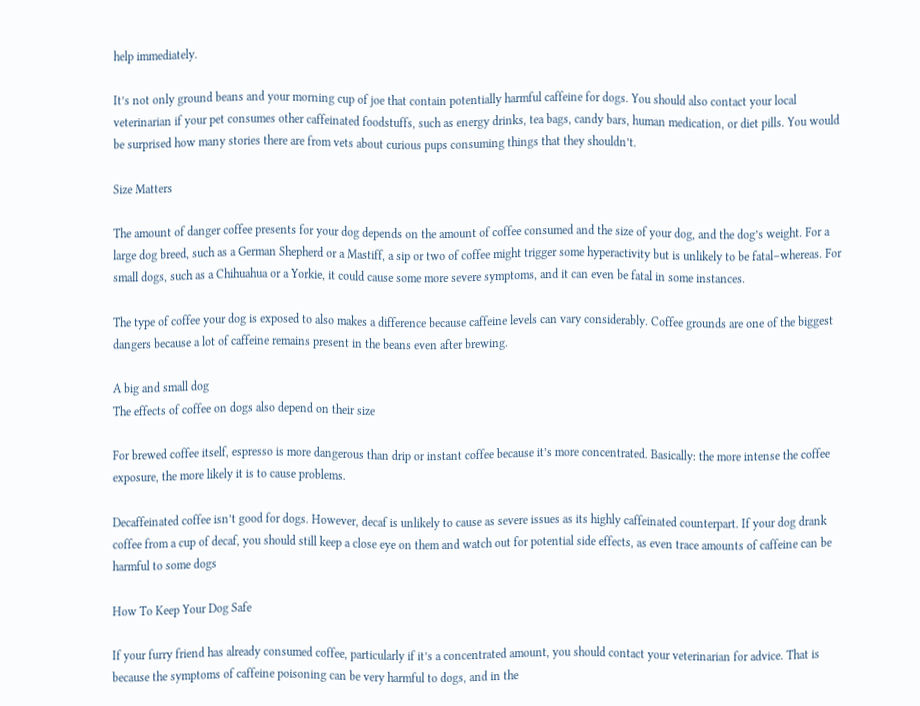help immediately.

It’s not only ground beans and your morning cup of joe that contain potentially harmful caffeine for dogs. You should also contact your local veterinarian if your pet consumes other caffeinated foodstuffs, such as energy drinks, tea bags, candy bars, human medication, or diet pills. You would be surprised how many stories there are from vets about curious pups consuming things that they shouldn’t.

Size Matters

The amount of danger coffee presents for your dog depends on the amount of coffee consumed and the size of your dog, and the dog’s weight. For a large dog breed, such as a German Shepherd or a Mastiff, a sip or two of coffee might trigger some hyperactivity but is unlikely to be fatal–whereas. For small dogs, such as a Chihuahua or a Yorkie, it could cause some more severe symptoms, and it can even be fatal in some instances.

The type of coffee your dog is exposed to also makes a difference because caffeine levels can vary considerably. Coffee grounds are one of the biggest dangers because a lot of caffeine remains present in the beans even after brewing.

A big and small dog
The effects of coffee on dogs also depend on their size

For brewed coffee itself, espresso is more dangerous than drip or instant coffee because it’s more concentrated. Basically: the more intense the coffee exposure, the more likely it is to cause problems.

Decaffeinated coffee isn’t good for dogs. However, decaf is unlikely to cause as severe issues as its highly caffeinated counterpart. If your dog drank coffee from a cup of decaf, you should still keep a close eye on them and watch out for potential side effects, as even trace amounts of caffeine can be harmful to some dogs

How To Keep Your Dog Safe

If your furry friend has already consumed coffee, particularly if it’s a concentrated amount, you should contact your veterinarian for advice. That is because the symptoms of caffeine poisoning can be very harmful to dogs, and in the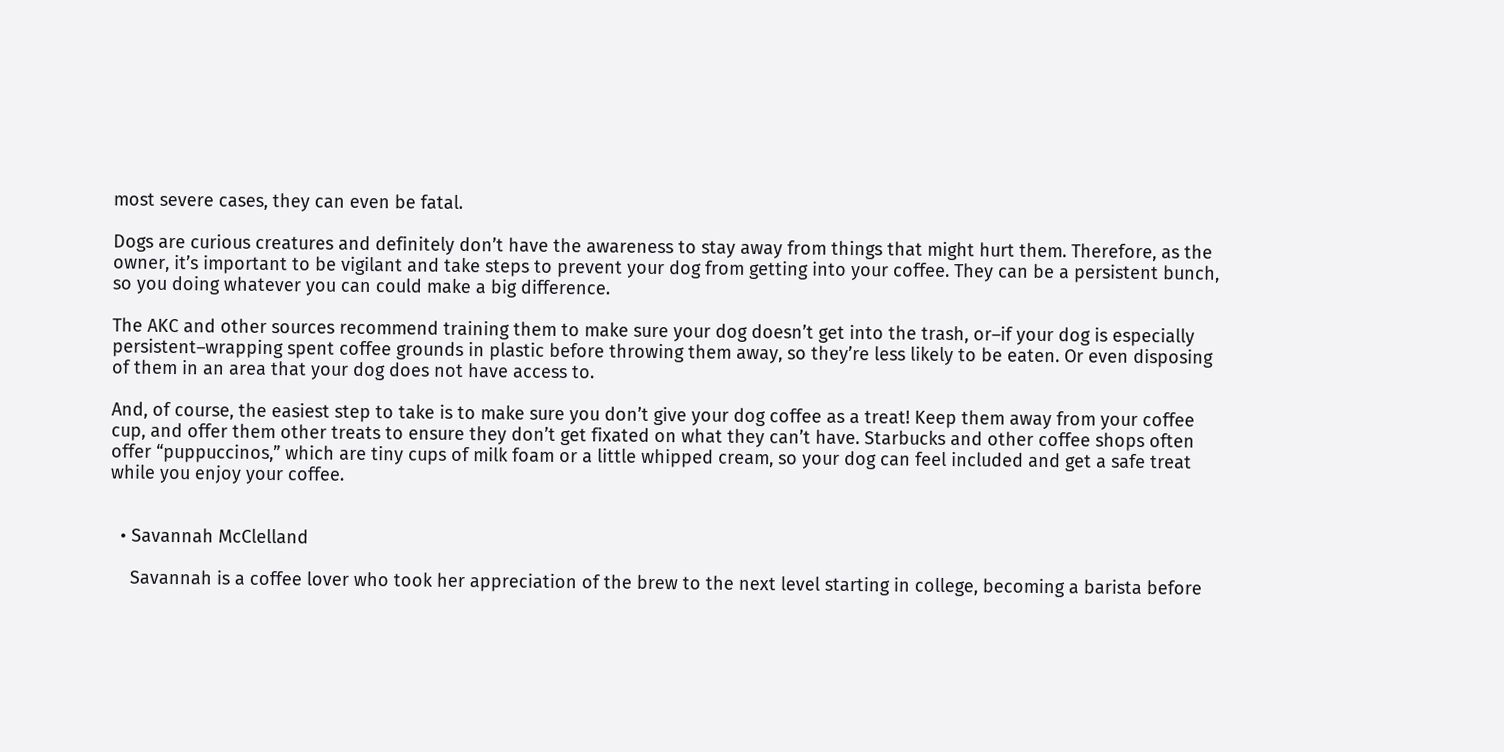most severe cases, they can even be fatal.

Dogs are curious creatures and definitely don’t have the awareness to stay away from things that might hurt them. Therefore, as the owner, it’s important to be vigilant and take steps to prevent your dog from getting into your coffee. They can be a persistent bunch, so you doing whatever you can could make a big difference.

The AKC and other sources recommend training them to make sure your dog doesn’t get into the trash, or–if your dog is especially persistent–wrapping spent coffee grounds in plastic before throwing them away, so they’re less likely to be eaten. Or even disposing of them in an area that your dog does not have access to.

And, of course, the easiest step to take is to make sure you don’t give your dog coffee as a treat! Keep them away from your coffee cup, and offer them other treats to ensure they don’t get fixated on what they can’t have. Starbucks and other coffee shops often offer “puppuccinos,” which are tiny cups of milk foam or a little whipped cream, so your dog can feel included and get a safe treat while you enjoy your coffee.


  • Savannah McClelland

    Savannah is a coffee lover who took her appreciation of the brew to the next level starting in college, becoming a barista before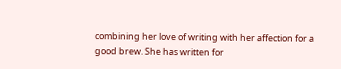combining her love of writing with her affection for a good brew. She has written for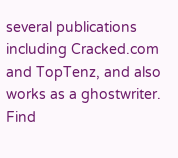several publications including Cracked.com and TopTenz, and also works as a ghostwriter. Find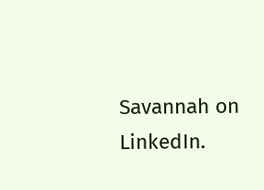Savannah on LinkedIn.